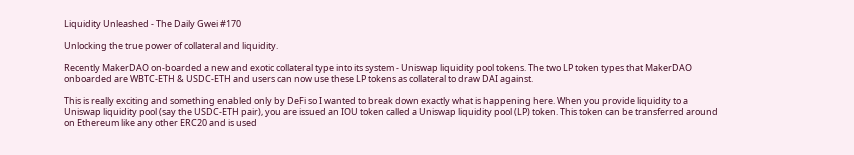Liquidity Unleashed - The Daily Gwei #170

Unlocking the true power of collateral and liquidity.

Recently MakerDAO on-boarded a new and exotic collateral type into its system - Uniswap liquidity pool tokens. The two LP token types that MakerDAO onboarded are WBTC-ETH & USDC-ETH and users can now use these LP tokens as collateral to draw DAI against.

This is really exciting and something enabled only by DeFi so I wanted to break down exactly what is happening here. When you provide liquidity to a Uniswap liquidity pool (say the USDC-ETH pair), you are issued an IOU token called a Uniswap liquidity pool (LP) token. This token can be transferred around on Ethereum like any other ERC20 and is used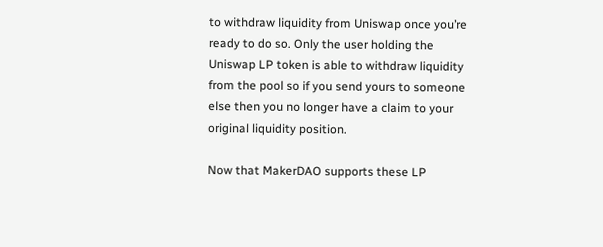to withdraw liquidity from Uniswap once you’re ready to do so. Only the user holding the Uniswap LP token is able to withdraw liquidity from the pool so if you send yours to someone else then you no longer have a claim to your original liquidity position.

Now that MakerDAO supports these LP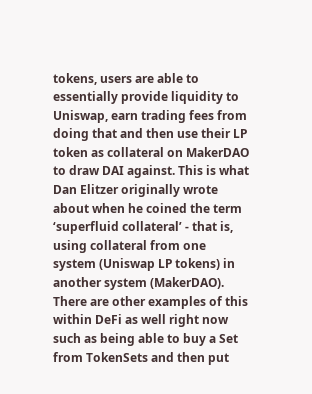tokens, users are able to essentially provide liquidity to Uniswap, earn trading fees from doing that and then use their LP token as collateral on MakerDAO to draw DAI against. This is what Dan Elitzer originally wrote about when he coined the term ‘superfluid collateral’ - that is, using collateral from one system (Uniswap LP tokens) in another system (MakerDAO). There are other examples of this within DeFi as well right now such as being able to buy a Set from TokenSets and then put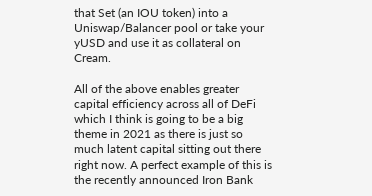that Set (an IOU token) into a Uniswap/Balancer pool or take your yUSD and use it as collateral on Cream.

All of the above enables greater capital efficiency across all of DeFi which I think is going to be a big theme in 2021 as there is just so much latent capital sitting out there right now. A perfect example of this is the recently announced Iron Bank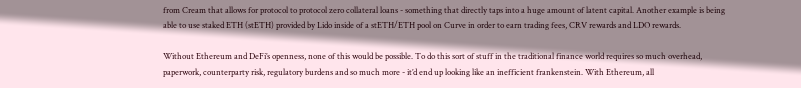from Cream that allows for protocol to protocol zero collateral loans - something that directly taps into a huge amount of latent capital. Another example is being able to use staked ETH (stETH) provided by Lido inside of a stETH/ETH pool on Curve in order to earn trading fees, CRV rewards and LDO rewards.

Without Ethereum and DeFi’s openness, none of this would be possible. To do this sort of stuff in the traditional finance world requires so much overhead, paperwork, counterparty risk, regulatory burdens and so much more - it’d end up looking like an inefficient frankenstein. With Ethereum, all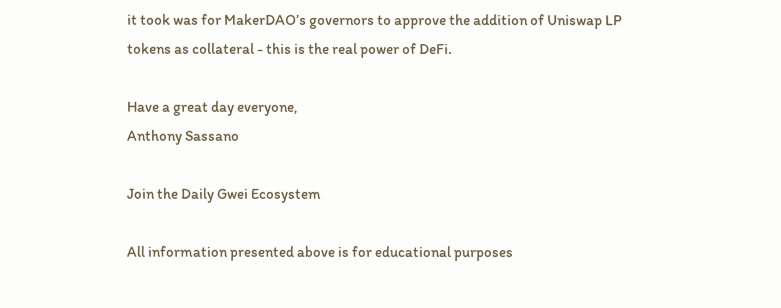it took was for MakerDAO’s governors to approve the addition of Uniswap LP tokens as collateral - this is the real power of DeFi.

Have a great day everyone,
Anthony Sassano

Join the Daily Gwei Ecosystem

All information presented above is for educational purposes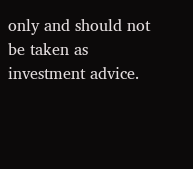only and should not be taken as investment advice.